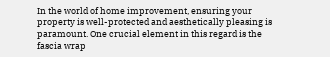In the world of home improvement, ensuring your property is well-protected and aesthetically pleasing is paramount. One crucial element in this regard is the fascia wrap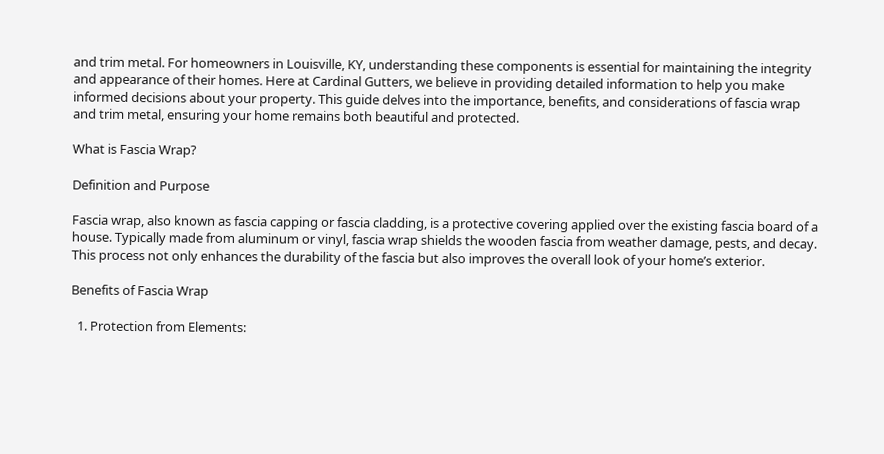and trim metal. For homeowners in Louisville, KY, understanding these components is essential for maintaining the integrity and appearance of their homes. Here at Cardinal Gutters, we believe in providing detailed information to help you make informed decisions about your property. This guide delves into the importance, benefits, and considerations of fascia wrap and trim metal, ensuring your home remains both beautiful and protected.

What is Fascia Wrap?

Definition and Purpose

Fascia wrap, also known as fascia capping or fascia cladding, is a protective covering applied over the existing fascia board of a house. Typically made from aluminum or vinyl, fascia wrap shields the wooden fascia from weather damage, pests, and decay. This process not only enhances the durability of the fascia but also improves the overall look of your home’s exterior.

Benefits of Fascia Wrap

  1. Protection from Elements: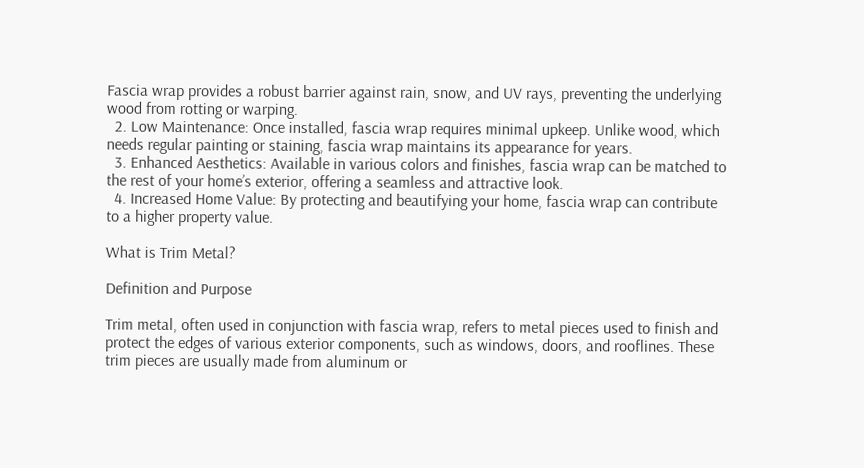Fascia wrap provides a robust barrier against rain, snow, and UV rays, preventing the underlying wood from rotting or warping.
  2. Low Maintenance: Once installed, fascia wrap requires minimal upkeep. Unlike wood, which needs regular painting or staining, fascia wrap maintains its appearance for years.
  3. Enhanced Aesthetics: Available in various colors and finishes, fascia wrap can be matched to the rest of your home’s exterior, offering a seamless and attractive look.
  4. Increased Home Value: By protecting and beautifying your home, fascia wrap can contribute to a higher property value.

What is Trim Metal?

Definition and Purpose

Trim metal, often used in conjunction with fascia wrap, refers to metal pieces used to finish and protect the edges of various exterior components, such as windows, doors, and rooflines. These trim pieces are usually made from aluminum or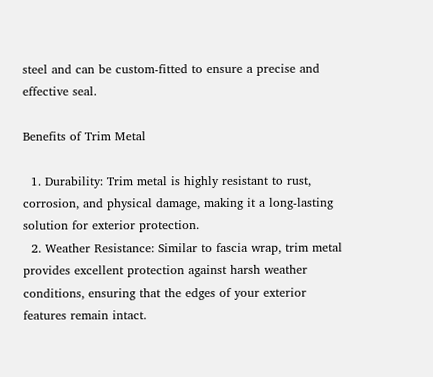steel and can be custom-fitted to ensure a precise and effective seal.

Benefits of Trim Metal

  1. Durability: Trim metal is highly resistant to rust, corrosion, and physical damage, making it a long-lasting solution for exterior protection.
  2. Weather Resistance: Similar to fascia wrap, trim metal provides excellent protection against harsh weather conditions, ensuring that the edges of your exterior features remain intact.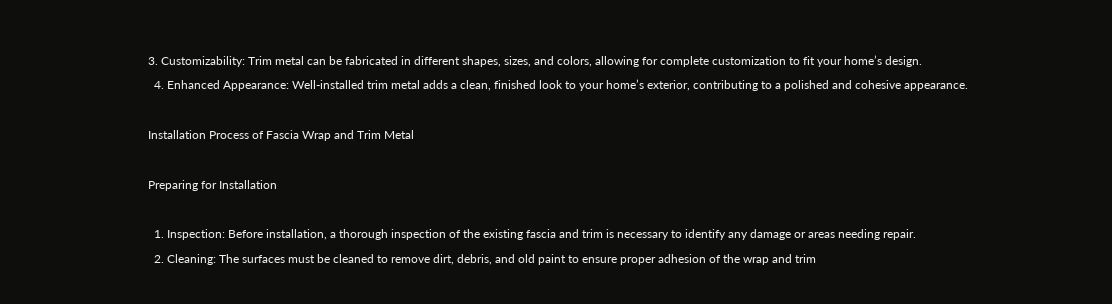3. Customizability: Trim metal can be fabricated in different shapes, sizes, and colors, allowing for complete customization to fit your home’s design.
  4. Enhanced Appearance: Well-installed trim metal adds a clean, finished look to your home’s exterior, contributing to a polished and cohesive appearance.

Installation Process of Fascia Wrap and Trim Metal

Preparing for Installation

  1. Inspection: Before installation, a thorough inspection of the existing fascia and trim is necessary to identify any damage or areas needing repair.
  2. Cleaning: The surfaces must be cleaned to remove dirt, debris, and old paint to ensure proper adhesion of the wrap and trim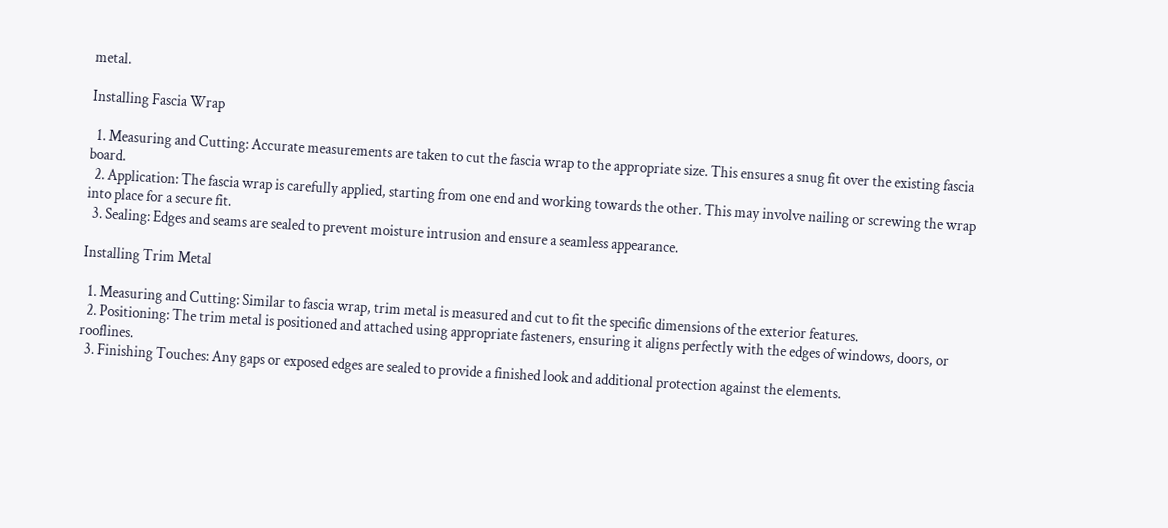metal.

Installing Fascia Wrap

  1. Measuring and Cutting: Accurate measurements are taken to cut the fascia wrap to the appropriate size. This ensures a snug fit over the existing fascia board.
  2. Application: The fascia wrap is carefully applied, starting from one end and working towards the other. This may involve nailing or screwing the wrap into place for a secure fit.
  3. Sealing: Edges and seams are sealed to prevent moisture intrusion and ensure a seamless appearance.

Installing Trim Metal

  1. Measuring and Cutting: Similar to fascia wrap, trim metal is measured and cut to fit the specific dimensions of the exterior features.
  2. Positioning: The trim metal is positioned and attached using appropriate fasteners, ensuring it aligns perfectly with the edges of windows, doors, or rooflines.
  3. Finishing Touches: Any gaps or exposed edges are sealed to provide a finished look and additional protection against the elements.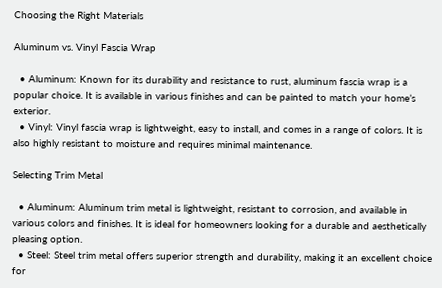Choosing the Right Materials

Aluminum vs. Vinyl Fascia Wrap

  • Aluminum: Known for its durability and resistance to rust, aluminum fascia wrap is a popular choice. It is available in various finishes and can be painted to match your home’s exterior.
  • Vinyl: Vinyl fascia wrap is lightweight, easy to install, and comes in a range of colors. It is also highly resistant to moisture and requires minimal maintenance.

Selecting Trim Metal

  • Aluminum: Aluminum trim metal is lightweight, resistant to corrosion, and available in various colors and finishes. It is ideal for homeowners looking for a durable and aesthetically pleasing option.
  • Steel: Steel trim metal offers superior strength and durability, making it an excellent choice for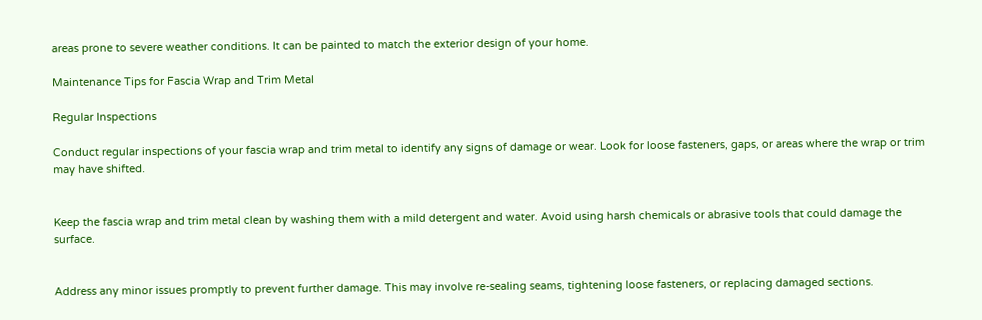areas prone to severe weather conditions. It can be painted to match the exterior design of your home.

Maintenance Tips for Fascia Wrap and Trim Metal

Regular Inspections

Conduct regular inspections of your fascia wrap and trim metal to identify any signs of damage or wear. Look for loose fasteners, gaps, or areas where the wrap or trim may have shifted.


Keep the fascia wrap and trim metal clean by washing them with a mild detergent and water. Avoid using harsh chemicals or abrasive tools that could damage the surface.


Address any minor issues promptly to prevent further damage. This may involve re-sealing seams, tightening loose fasteners, or replacing damaged sections.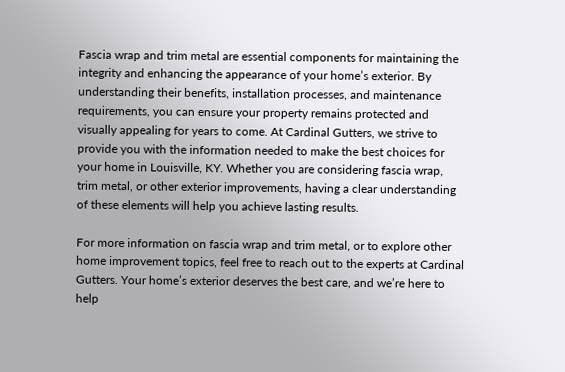Fascia wrap and trim metal are essential components for maintaining the integrity and enhancing the appearance of your home’s exterior. By understanding their benefits, installation processes, and maintenance requirements, you can ensure your property remains protected and visually appealing for years to come. At Cardinal Gutters, we strive to provide you with the information needed to make the best choices for your home in Louisville, KY. Whether you are considering fascia wrap, trim metal, or other exterior improvements, having a clear understanding of these elements will help you achieve lasting results.

For more information on fascia wrap and trim metal, or to explore other home improvement topics, feel free to reach out to the experts at Cardinal Gutters. Your home’s exterior deserves the best care, and we’re here to help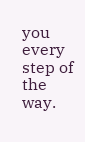you every step of the way.